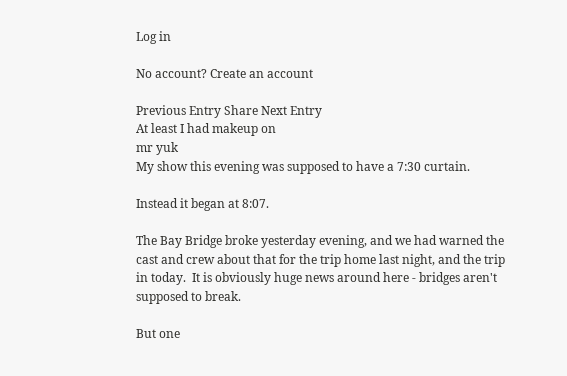Log in

No account? Create an account

Previous Entry Share Next Entry
At least I had makeup on
mr yuk
My show this evening was supposed to have a 7:30 curtain.

Instead it began at 8:07.

The Bay Bridge broke yesterday evening, and we had warned the cast and crew about that for the trip home last night, and the trip in today.  It is obviously huge news around here - bridges aren't supposed to break.

But one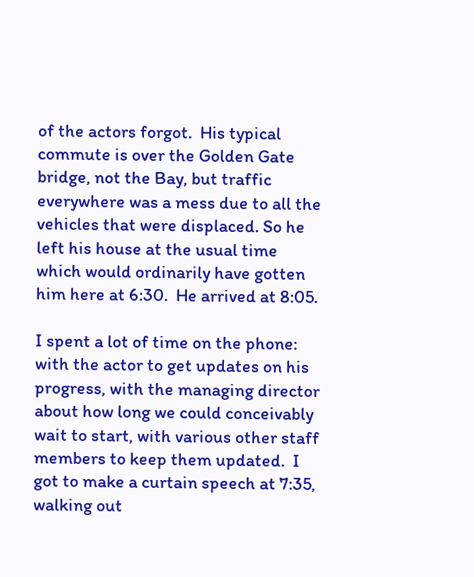of the actors forgot.  His typical commute is over the Golden Gate bridge, not the Bay, but traffic everywhere was a mess due to all the vehicles that were displaced. So he left his house at the usual time which would ordinarily have gotten him here at 6:30.  He arrived at 8:05.

I spent a lot of time on the phone: with the actor to get updates on his progress, with the managing director about how long we could conceivably wait to start, with various other staff members to keep them updated.  I got to make a curtain speech at 7:35, walking out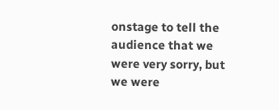onstage to tell the audience that we were very sorry, but we were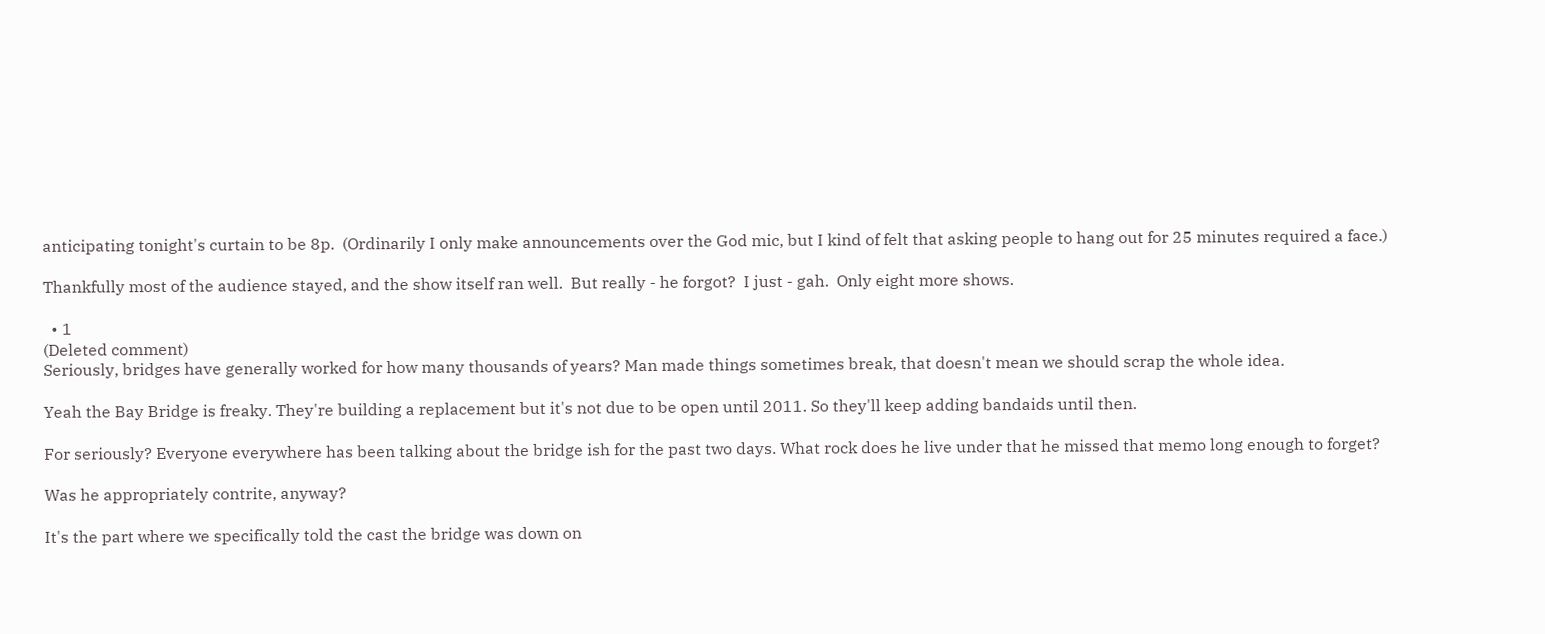anticipating tonight's curtain to be 8p.  (Ordinarily I only make announcements over the God mic, but I kind of felt that asking people to hang out for 25 minutes required a face.)

Thankfully most of the audience stayed, and the show itself ran well.  But really - he forgot?  I just - gah.  Only eight more shows.

  • 1
(Deleted comment)
Seriously, bridges have generally worked for how many thousands of years? Man made things sometimes break, that doesn't mean we should scrap the whole idea.

Yeah the Bay Bridge is freaky. They're building a replacement but it's not due to be open until 2011. So they'll keep adding bandaids until then.

For seriously? Everyone everywhere has been talking about the bridge ish for the past two days. What rock does he live under that he missed that memo long enough to forget?

Was he appropriately contrite, anyway?

It's the part where we specifically told the cast the bridge was down on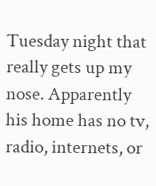Tuesday night that really gets up my nose. Apparently his home has no tv, radio, internets, or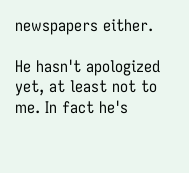newspapers either.

He hasn't apologized yet, at least not to me. In fact he's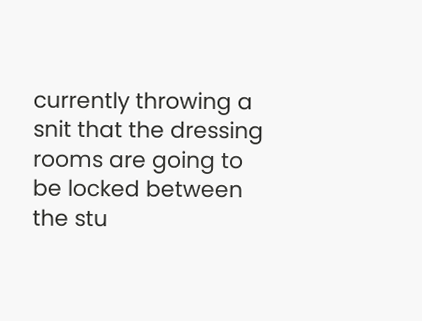currently throwing a snit that the dressing rooms are going to be locked between the stu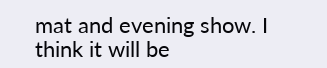mat and evening show. I think it will be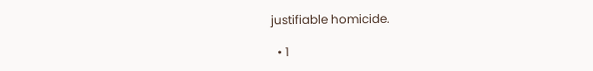justifiable homicide.

  • 1